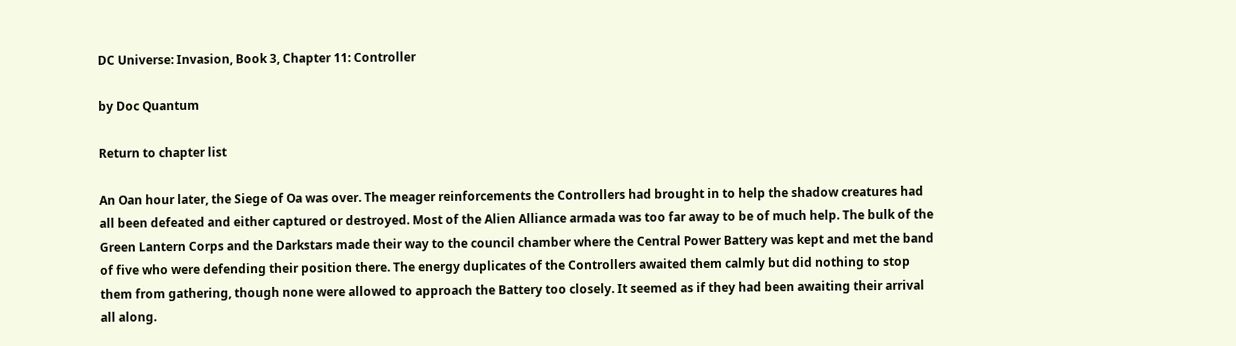DC Universe: Invasion, Book 3, Chapter 11: Controller

by Doc Quantum

Return to chapter list

An Oan hour later, the Siege of Oa was over. The meager reinforcements the Controllers had brought in to help the shadow creatures had all been defeated and either captured or destroyed. Most of the Alien Alliance armada was too far away to be of much help. The bulk of the Green Lantern Corps and the Darkstars made their way to the council chamber where the Central Power Battery was kept and met the band of five who were defending their position there. The energy duplicates of the Controllers awaited them calmly but did nothing to stop them from gathering, though none were allowed to approach the Battery too closely. It seemed as if they had been awaiting their arrival all along.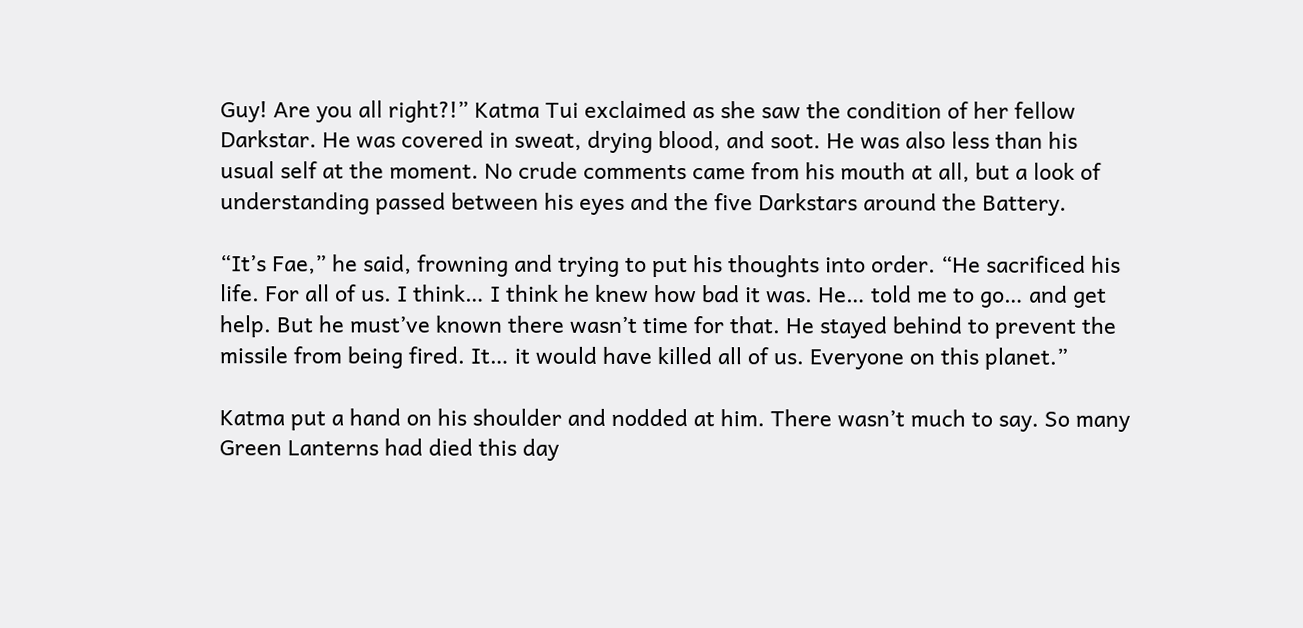Guy! Are you all right?!” Katma Tui exclaimed as she saw the condition of her fellow Darkstar. He was covered in sweat, drying blood, and soot. He was also less than his usual self at the moment. No crude comments came from his mouth at all, but a look of understanding passed between his eyes and the five Darkstars around the Battery.

“It’s Fae,” he said, frowning and trying to put his thoughts into order. “He sacrificed his life. For all of us. I think… I think he knew how bad it was. He… told me to go… and get help. But he must’ve known there wasn’t time for that. He stayed behind to prevent the missile from being fired. It… it would have killed all of us. Everyone on this planet.”

Katma put a hand on his shoulder and nodded at him. There wasn’t much to say. So many Green Lanterns had died this day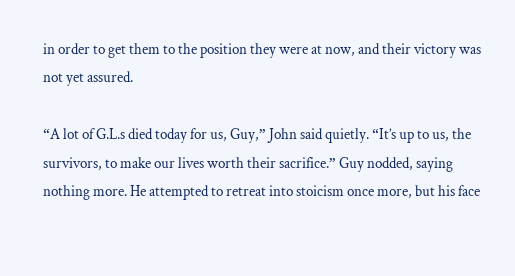in order to get them to the position they were at now, and their victory was not yet assured.

“A lot of G.L.s died today for us, Guy,” John said quietly. “It’s up to us, the survivors, to make our lives worth their sacrifice.” Guy nodded, saying nothing more. He attempted to retreat into stoicism once more, but his face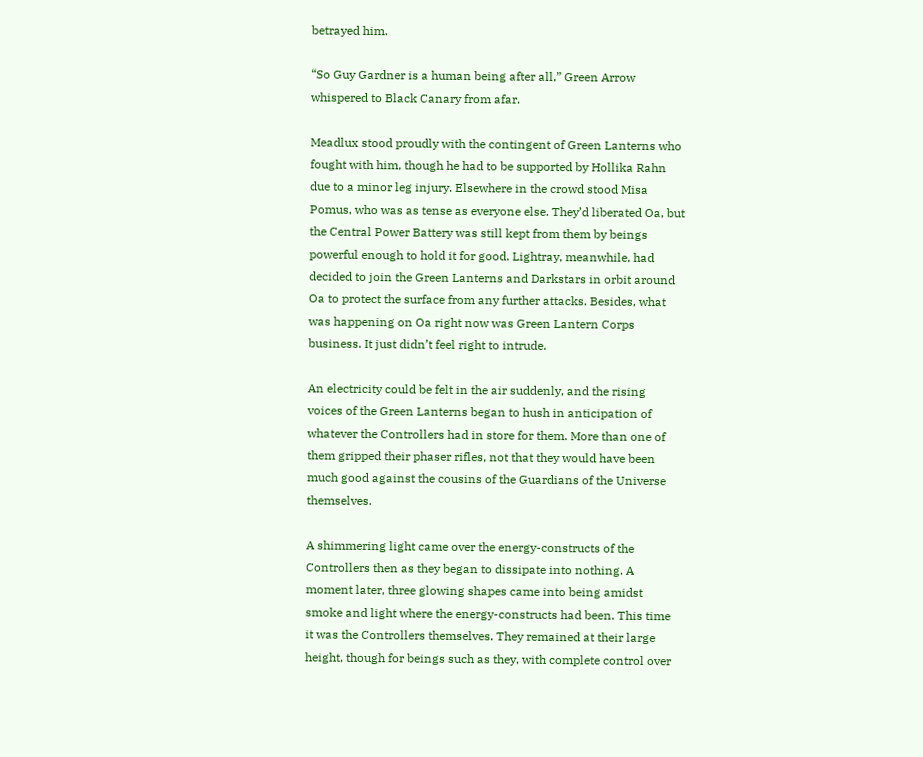betrayed him.

“So Guy Gardner is a human being after all,” Green Arrow whispered to Black Canary from afar.

Meadlux stood proudly with the contingent of Green Lanterns who fought with him, though he had to be supported by Hollika Rahn due to a minor leg injury. Elsewhere in the crowd stood Misa Pomus, who was as tense as everyone else. They’d liberated Oa, but the Central Power Battery was still kept from them by beings powerful enough to hold it for good. Lightray, meanwhile, had decided to join the Green Lanterns and Darkstars in orbit around Oa to protect the surface from any further attacks. Besides, what was happening on Oa right now was Green Lantern Corps business. It just didn’t feel right to intrude.

An electricity could be felt in the air suddenly, and the rising voices of the Green Lanterns began to hush in anticipation of whatever the Controllers had in store for them. More than one of them gripped their phaser rifles, not that they would have been much good against the cousins of the Guardians of the Universe themselves.

A shimmering light came over the energy-constructs of the Controllers then as they began to dissipate into nothing. A moment later, three glowing shapes came into being amidst smoke and light where the energy-constructs had been. This time it was the Controllers themselves. They remained at their large height, though for beings such as they, with complete control over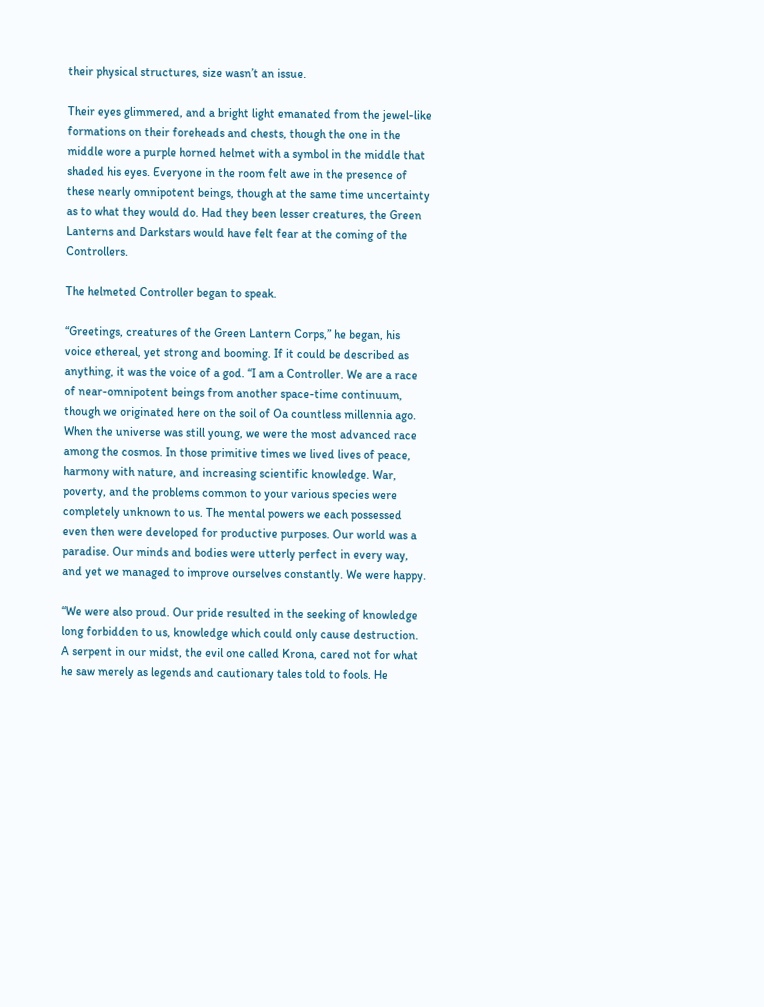their physical structures, size wasn’t an issue.

Their eyes glimmered, and a bright light emanated from the jewel-like formations on their foreheads and chests, though the one in the middle wore a purple horned helmet with a symbol in the middle that shaded his eyes. Everyone in the room felt awe in the presence of these nearly omnipotent beings, though at the same time uncertainty as to what they would do. Had they been lesser creatures, the Green Lanterns and Darkstars would have felt fear at the coming of the Controllers.

The helmeted Controller began to speak.

“Greetings, creatures of the Green Lantern Corps,” he began, his voice ethereal, yet strong and booming. If it could be described as anything, it was the voice of a god. “I am a Controller. We are a race of near-omnipotent beings from another space-time continuum, though we originated here on the soil of Oa countless millennia ago. When the universe was still young, we were the most advanced race among the cosmos. In those primitive times we lived lives of peace, harmony with nature, and increasing scientific knowledge. War, poverty, and the problems common to your various species were completely unknown to us. The mental powers we each possessed even then were developed for productive purposes. Our world was a paradise. Our minds and bodies were utterly perfect in every way, and yet we managed to improve ourselves constantly. We were happy.

“We were also proud. Our pride resulted in the seeking of knowledge long forbidden to us, knowledge which could only cause destruction. A serpent in our midst, the evil one called Krona, cared not for what he saw merely as legends and cautionary tales told to fools. He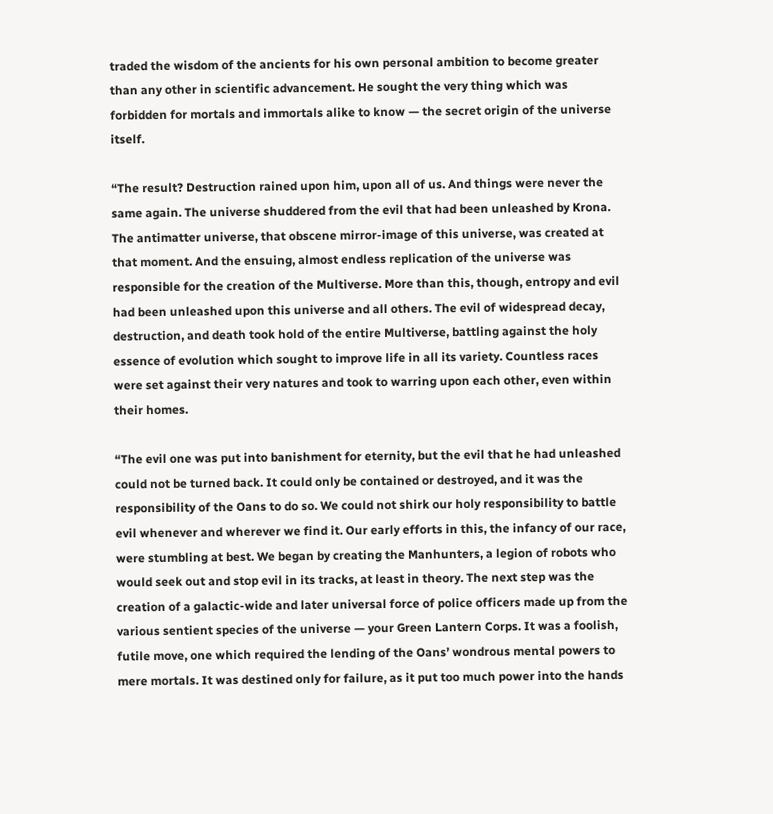traded the wisdom of the ancients for his own personal ambition to become greater than any other in scientific advancement. He sought the very thing which was forbidden for mortals and immortals alike to know — the secret origin of the universe itself.

“The result? Destruction rained upon him, upon all of us. And things were never the same again. The universe shuddered from the evil that had been unleashed by Krona. The antimatter universe, that obscene mirror-image of this universe, was created at that moment. And the ensuing, almost endless replication of the universe was responsible for the creation of the Multiverse. More than this, though, entropy and evil had been unleashed upon this universe and all others. The evil of widespread decay, destruction, and death took hold of the entire Multiverse, battling against the holy essence of evolution which sought to improve life in all its variety. Countless races were set against their very natures and took to warring upon each other, even within their homes.

“The evil one was put into banishment for eternity, but the evil that he had unleashed could not be turned back. It could only be contained or destroyed, and it was the responsibility of the Oans to do so. We could not shirk our holy responsibility to battle evil whenever and wherever we find it. Our early efforts in this, the infancy of our race, were stumbling at best. We began by creating the Manhunters, a legion of robots who would seek out and stop evil in its tracks, at least in theory. The next step was the creation of a galactic-wide and later universal force of police officers made up from the various sentient species of the universe — your Green Lantern Corps. It was a foolish, futile move, one which required the lending of the Oans’ wondrous mental powers to mere mortals. It was destined only for failure, as it put too much power into the hands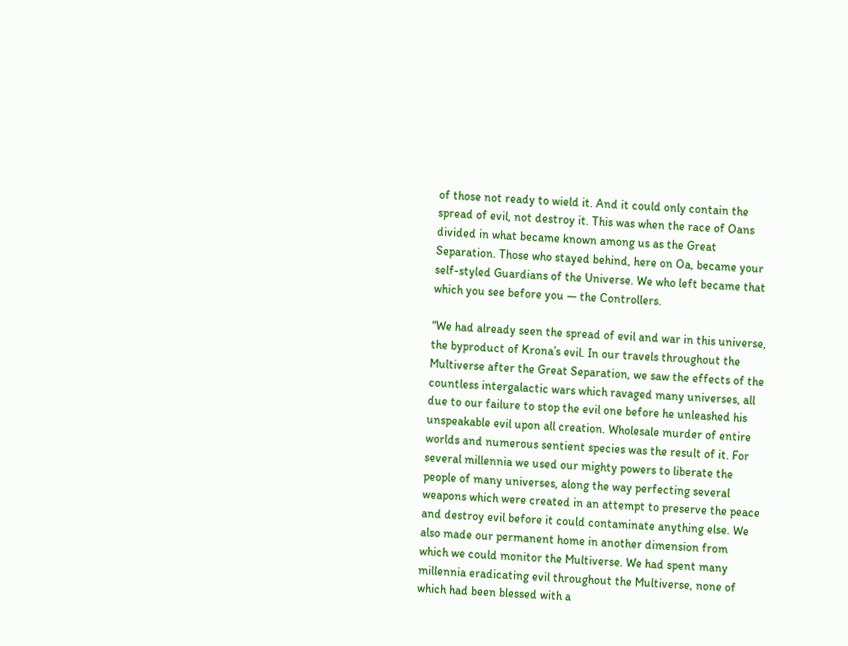of those not ready to wield it. And it could only contain the spread of evil, not destroy it. This was when the race of Oans divided in what became known among us as the Great Separation. Those who stayed behind, here on Oa, became your self-styled Guardians of the Universe. We who left became that which you see before you — the Controllers.

“We had already seen the spread of evil and war in this universe, the byproduct of Krona’s evil. In our travels throughout the Multiverse after the Great Separation, we saw the effects of the countless intergalactic wars which ravaged many universes, all due to our failure to stop the evil one before he unleashed his unspeakable evil upon all creation. Wholesale murder of entire worlds and numerous sentient species was the result of it. For several millennia we used our mighty powers to liberate the people of many universes, along the way perfecting several weapons which were created in an attempt to preserve the peace and destroy evil before it could contaminate anything else. We also made our permanent home in another dimension from which we could monitor the Multiverse. We had spent many millennia eradicating evil throughout the Multiverse, none of which had been blessed with a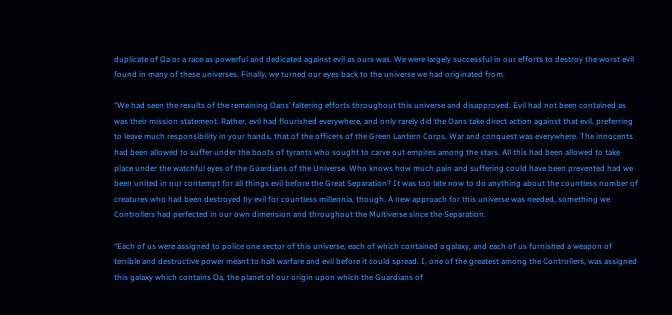duplicate of Oa or a race as powerful and dedicated against evil as ours was. We were largely successful in our efforts to destroy the worst evil found in many of these universes. Finally, we turned our eyes back to the universe we had originated from.

“We had seen the results of the remaining Oans’ faltering efforts throughout this universe and disapproved. Evil had not been contained as was their mission statement. Rather, evil had flourished everywhere, and only rarely did the Oans take direct action against that evil, preferring to leave much responsibility in your hands, that of the officers of the Green Lantern Corps. War and conquest was everywhere. The innocents had been allowed to suffer under the boots of tyrants who sought to carve out empires among the stars. All this had been allowed to take place under the watchful eyes of the Guardians of the Universe. Who knows how much pain and suffering could have been prevented had we been united in our contempt for all things evil before the Great Separation? It was too late now to do anything about the countless number of creatures who had been destroyed by evil for countless millennia, though. A new approach for this universe was needed, something we Controllers had perfected in our own dimension and throughout the Multiverse since the Separation.

“Each of us were assigned to police one sector of this universe, each of which contained a galaxy, and each of us furnished a weapon of terrible and destructive power meant to halt warfare and evil before it could spread. I, one of the greatest among the Controllers, was assigned this galaxy which contains Oa, the planet of our origin upon which the Guardians of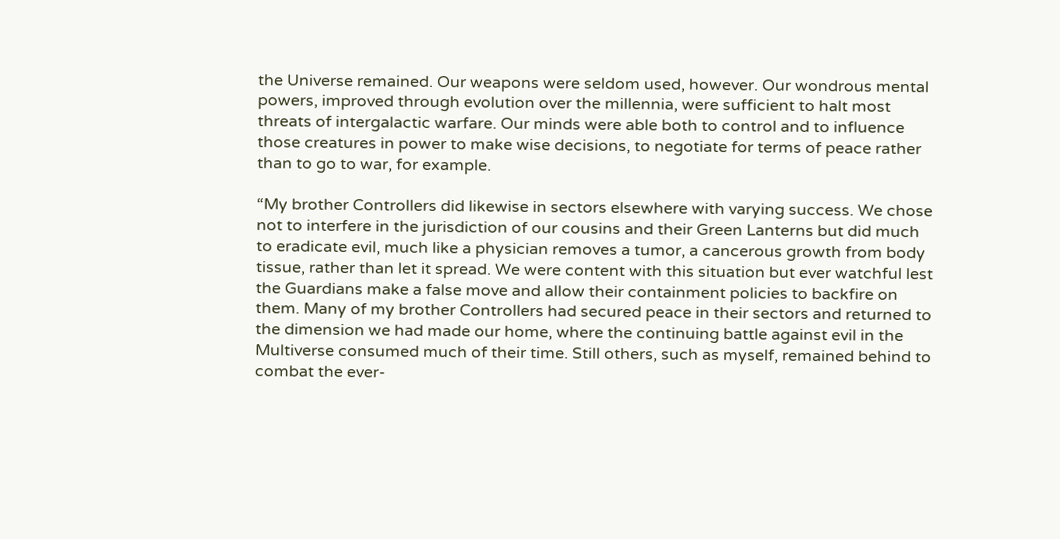the Universe remained. Our weapons were seldom used, however. Our wondrous mental powers, improved through evolution over the millennia, were sufficient to halt most threats of intergalactic warfare. Our minds were able both to control and to influence those creatures in power to make wise decisions, to negotiate for terms of peace rather than to go to war, for example.

“My brother Controllers did likewise in sectors elsewhere with varying success. We chose not to interfere in the jurisdiction of our cousins and their Green Lanterns but did much to eradicate evil, much like a physician removes a tumor, a cancerous growth from body tissue, rather than let it spread. We were content with this situation but ever watchful lest the Guardians make a false move and allow their containment policies to backfire on them. Many of my brother Controllers had secured peace in their sectors and returned to the dimension we had made our home, where the continuing battle against evil in the Multiverse consumed much of their time. Still others, such as myself, remained behind to combat the ever-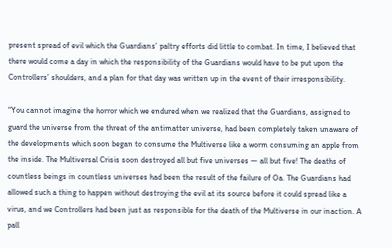present spread of evil which the Guardians’ paltry efforts did little to combat. In time, I believed that there would come a day in which the responsibility of the Guardians would have to be put upon the Controllers’ shoulders, and a plan for that day was written up in the event of their irresponsibility.

“You cannot imagine the horror which we endured when we realized that the Guardians, assigned to guard the universe from the threat of the antimatter universe, had been completely taken unaware of the developments which soon began to consume the Multiverse like a worm consuming an apple from the inside. The Multiversal Crisis soon destroyed all but five universes — all but five! The deaths of countless beings in countless universes had been the result of the failure of Oa. The Guardians had allowed such a thing to happen without destroying the evil at its source before it could spread like a virus, and we Controllers had been just as responsible for the death of the Multiverse in our inaction. A pall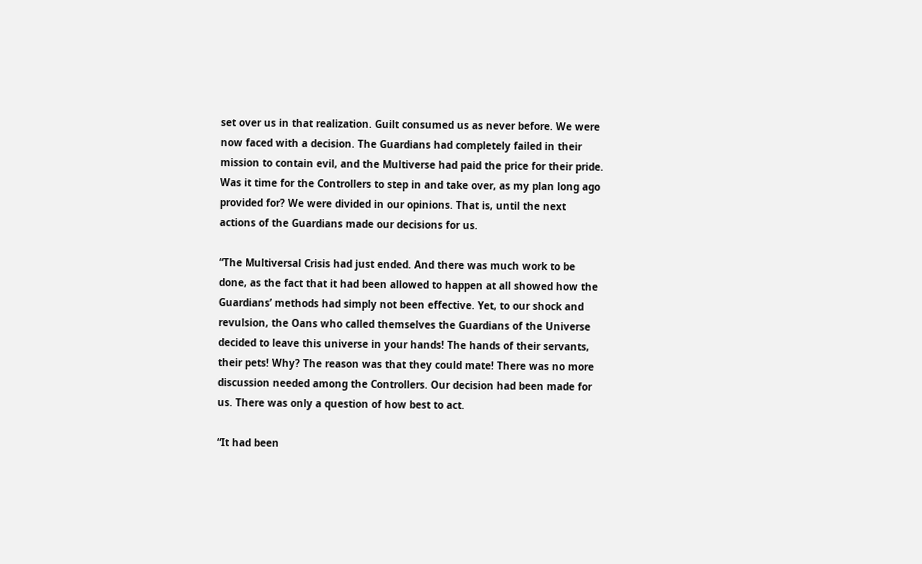set over us in that realization. Guilt consumed us as never before. We were now faced with a decision. The Guardians had completely failed in their mission to contain evil, and the Multiverse had paid the price for their pride. Was it time for the Controllers to step in and take over, as my plan long ago provided for? We were divided in our opinions. That is, until the next actions of the Guardians made our decisions for us.

“The Multiversal Crisis had just ended. And there was much work to be done, as the fact that it had been allowed to happen at all showed how the Guardians’ methods had simply not been effective. Yet, to our shock and revulsion, the Oans who called themselves the Guardians of the Universe decided to leave this universe in your hands! The hands of their servants, their pets! Why? The reason was that they could mate! There was no more discussion needed among the Controllers. Our decision had been made for us. There was only a question of how best to act.

“It had been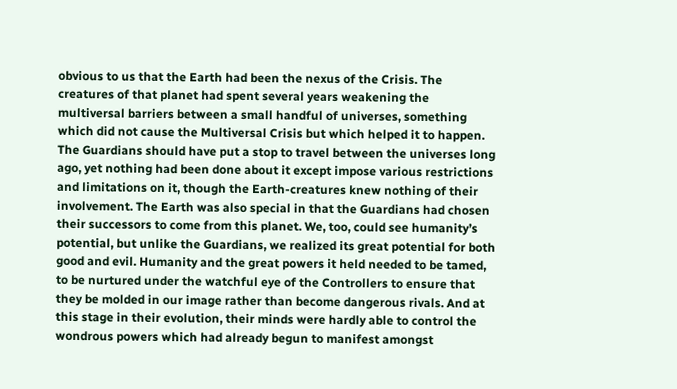obvious to us that the Earth had been the nexus of the Crisis. The creatures of that planet had spent several years weakening the multiversal barriers between a small handful of universes, something which did not cause the Multiversal Crisis but which helped it to happen. The Guardians should have put a stop to travel between the universes long ago, yet nothing had been done about it except impose various restrictions and limitations on it, though the Earth-creatures knew nothing of their involvement. The Earth was also special in that the Guardians had chosen their successors to come from this planet. We, too, could see humanity’s potential, but unlike the Guardians, we realized its great potential for both good and evil. Humanity and the great powers it held needed to be tamed, to be nurtured under the watchful eye of the Controllers to ensure that they be molded in our image rather than become dangerous rivals. And at this stage in their evolution, their minds were hardly able to control the wondrous powers which had already begun to manifest amongst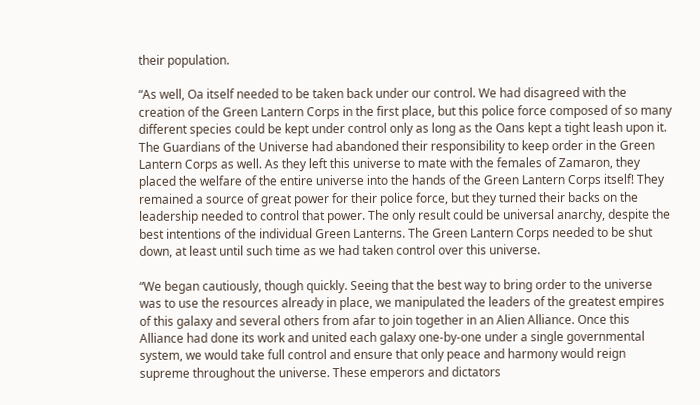their population.

“As well, Oa itself needed to be taken back under our control. We had disagreed with the creation of the Green Lantern Corps in the first place, but this police force composed of so many different species could be kept under control only as long as the Oans kept a tight leash upon it. The Guardians of the Universe had abandoned their responsibility to keep order in the Green Lantern Corps as well. As they left this universe to mate with the females of Zamaron, they placed the welfare of the entire universe into the hands of the Green Lantern Corps itself! They remained a source of great power for their police force, but they turned their backs on the leadership needed to control that power. The only result could be universal anarchy, despite the best intentions of the individual Green Lanterns. The Green Lantern Corps needed to be shut down, at least until such time as we had taken control over this universe.

“We began cautiously, though quickly. Seeing that the best way to bring order to the universe was to use the resources already in place, we manipulated the leaders of the greatest empires of this galaxy and several others from afar to join together in an Alien Alliance. Once this Alliance had done its work and united each galaxy one-by-one under a single governmental system, we would take full control and ensure that only peace and harmony would reign supreme throughout the universe. These emperors and dictators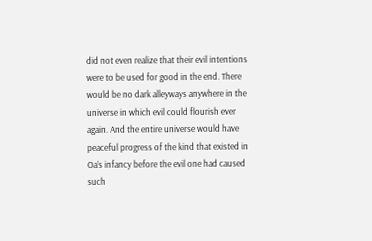did not even realize that their evil intentions were to be used for good in the end. There would be no dark alleyways anywhere in the universe in which evil could flourish ever again. And the entire universe would have peaceful progress of the kind that existed in Oa’s infancy before the evil one had caused such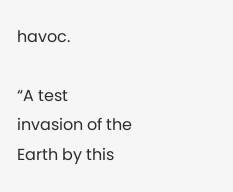havoc.

“A test invasion of the Earth by this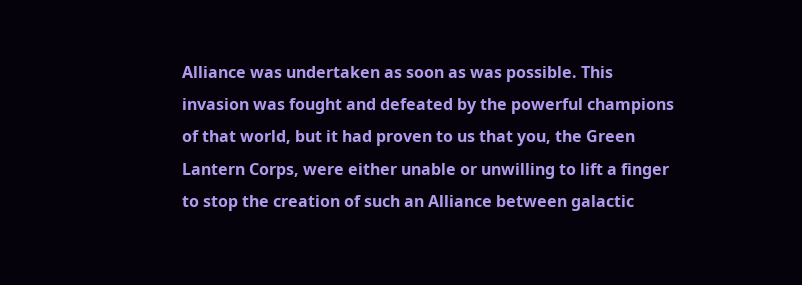Alliance was undertaken as soon as was possible. This invasion was fought and defeated by the powerful champions of that world, but it had proven to us that you, the Green Lantern Corps, were either unable or unwilling to lift a finger to stop the creation of such an Alliance between galactic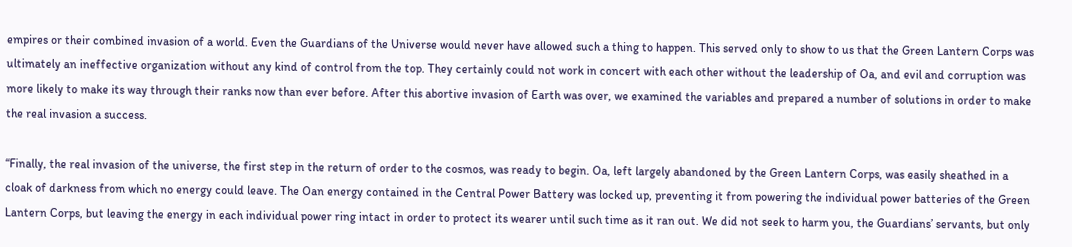empires or their combined invasion of a world. Even the Guardians of the Universe would never have allowed such a thing to happen. This served only to show to us that the Green Lantern Corps was ultimately an ineffective organization without any kind of control from the top. They certainly could not work in concert with each other without the leadership of Oa, and evil and corruption was more likely to make its way through their ranks now than ever before. After this abortive invasion of Earth was over, we examined the variables and prepared a number of solutions in order to make the real invasion a success.

“Finally, the real invasion of the universe, the first step in the return of order to the cosmos, was ready to begin. Oa, left largely abandoned by the Green Lantern Corps, was easily sheathed in a cloak of darkness from which no energy could leave. The Oan energy contained in the Central Power Battery was locked up, preventing it from powering the individual power batteries of the Green Lantern Corps, but leaving the energy in each individual power ring intact in order to protect its wearer until such time as it ran out. We did not seek to harm you, the Guardians’ servants, but only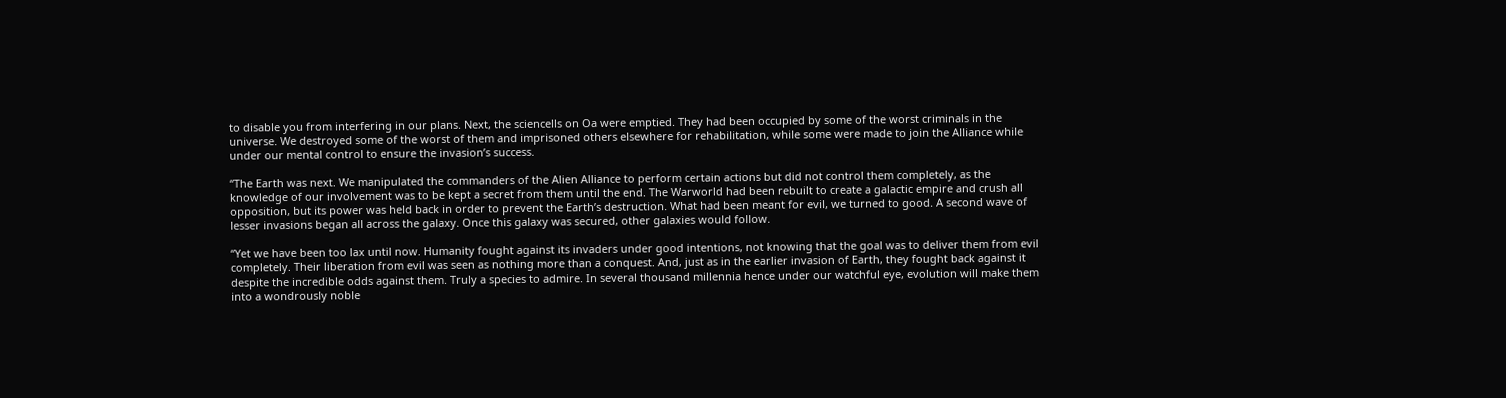to disable you from interfering in our plans. Next, the sciencells on Oa were emptied. They had been occupied by some of the worst criminals in the universe. We destroyed some of the worst of them and imprisoned others elsewhere for rehabilitation, while some were made to join the Alliance while under our mental control to ensure the invasion’s success.

“The Earth was next. We manipulated the commanders of the Alien Alliance to perform certain actions but did not control them completely, as the knowledge of our involvement was to be kept a secret from them until the end. The Warworld had been rebuilt to create a galactic empire and crush all opposition, but its power was held back in order to prevent the Earth’s destruction. What had been meant for evil, we turned to good. A second wave of lesser invasions began all across the galaxy. Once this galaxy was secured, other galaxies would follow.

“Yet we have been too lax until now. Humanity fought against its invaders under good intentions, not knowing that the goal was to deliver them from evil completely. Their liberation from evil was seen as nothing more than a conquest. And, just as in the earlier invasion of Earth, they fought back against it despite the incredible odds against them. Truly a species to admire. In several thousand millennia hence under our watchful eye, evolution will make them into a wondrously noble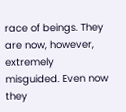race of beings. They are now, however, extremely misguided. Even now they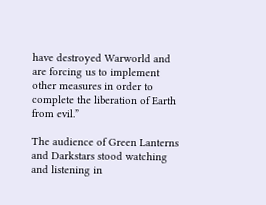have destroyed Warworld and are forcing us to implement other measures in order to complete the liberation of Earth from evil.”

The audience of Green Lanterns and Darkstars stood watching and listening in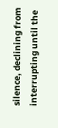silence, declining from interrupting until the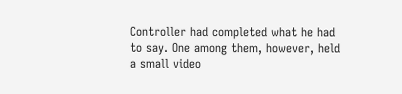Controller had completed what he had to say. One among them, however, held a small video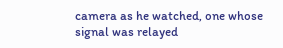camera as he watched, one whose signal was relayed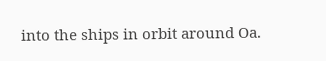into the ships in orbit around Oa.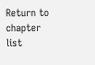Return to chapter list